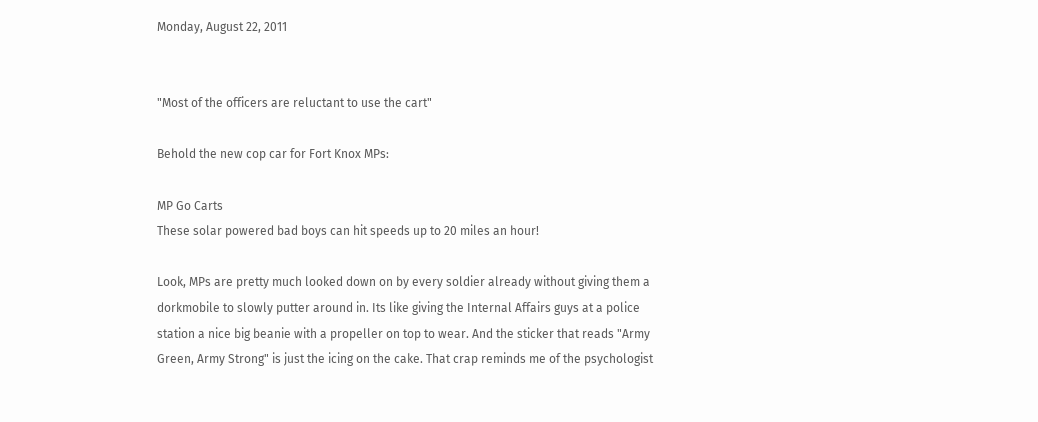Monday, August 22, 2011


"Most of the officers are reluctant to use the cart"

Behold the new cop car for Fort Knox MPs:

MP Go Carts
These solar powered bad boys can hit speeds up to 20 miles an hour!

Look, MPs are pretty much looked down on by every soldier already without giving them a dorkmobile to slowly putter around in. Its like giving the Internal Affairs guys at a police station a nice big beanie with a propeller on top to wear. And the sticker that reads "Army Green, Army Strong" is just the icing on the cake. That crap reminds me of the psychologist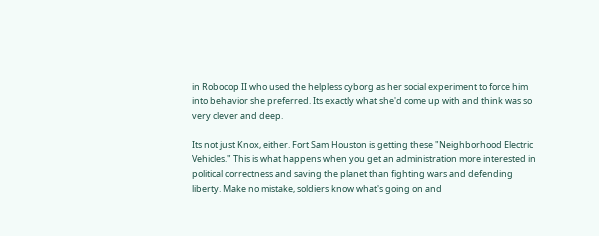in Robocop II who used the helpless cyborg as her social experiment to force him into behavior she preferred. Its exactly what she'd come up with and think was so very clever and deep.

Its not just Knox, either. Fort Sam Houston is getting these "Neighborhood Electric Vehicles." This is what happens when you get an administration more interested in political correctness and saving the planet than fighting wars and defending liberty. Make no mistake, soldiers know what's going on and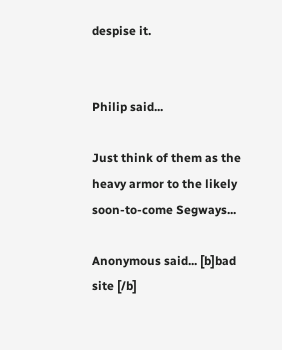despise it.


Philip said...

Just think of them as the heavy armor to the likely soon-to-come Segways...

Anonymous said... [b]bad site [/b]